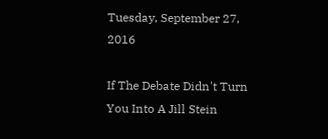Tuesday, September 27, 2016

If The Debate Didn't Turn You Into A Jill Stein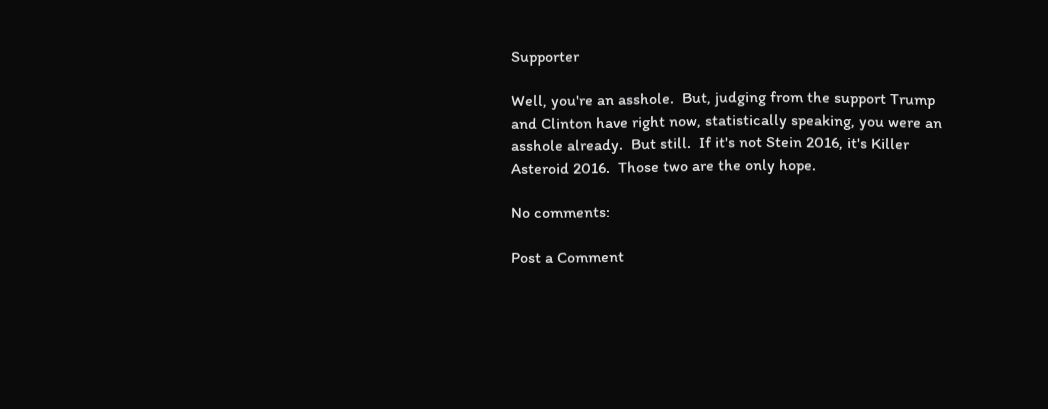Supporter

Well, you're an asshole.  But, judging from the support Trump and Clinton have right now, statistically speaking, you were an asshole already.  But still.  If it's not Stein 2016, it's Killer Asteroid 2016.  Those two are the only hope.

No comments:

Post a Comment